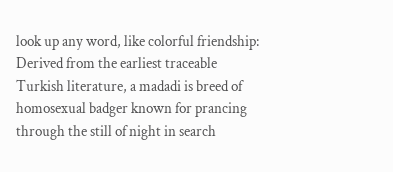look up any word, like colorful friendship:
Derived from the earliest traceable Turkish literature, a madadi is breed of homosexual badger known for prancing through the still of night in search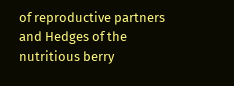of reproductive partners and Hedges of the nutritious berry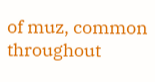of muz, common throughout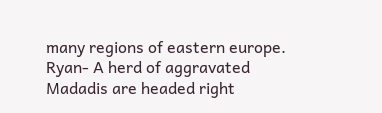many regions of eastern europe.
Ryan- A herd of aggravated Madadis are headed right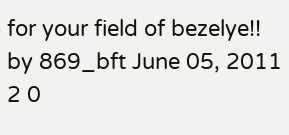for your field of bezelye!!
by 869_bft June 05, 2011
2 0